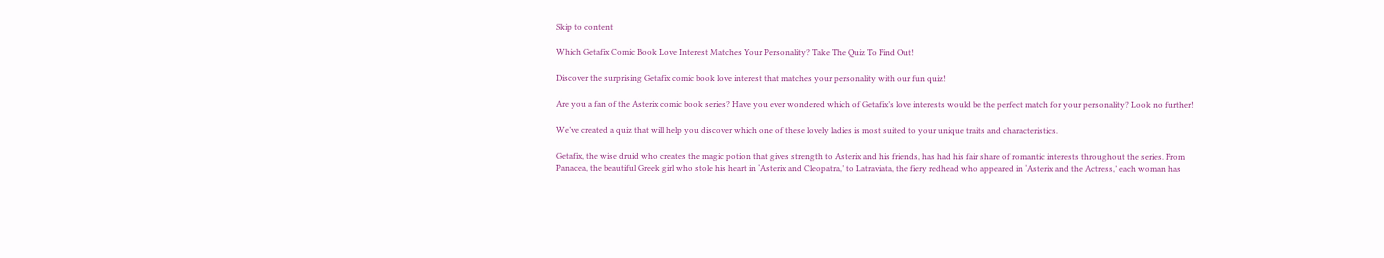Skip to content

Which Getafix Comic Book Love Interest Matches Your Personality? Take The Quiz To Find Out!

Discover the surprising Getafix comic book love interest that matches your personality with our fun quiz!

Are you a fan of the Asterix comic book series? Have you ever wondered which of Getafix’s love interests would be the perfect match for your personality? Look no further!

We’ve created a quiz that will help you discover which one of these lovely ladies is most suited to your unique traits and characteristics.

Getafix, the wise druid who creates the magic potion that gives strength to Asterix and his friends, has had his fair share of romantic interests throughout the series. From Panacea, the beautiful Greek girl who stole his heart in ‘Asterix and Cleopatra,’ to Latraviata, the fiery redhead who appeared in ‘Asterix and the Actress,’ each woman has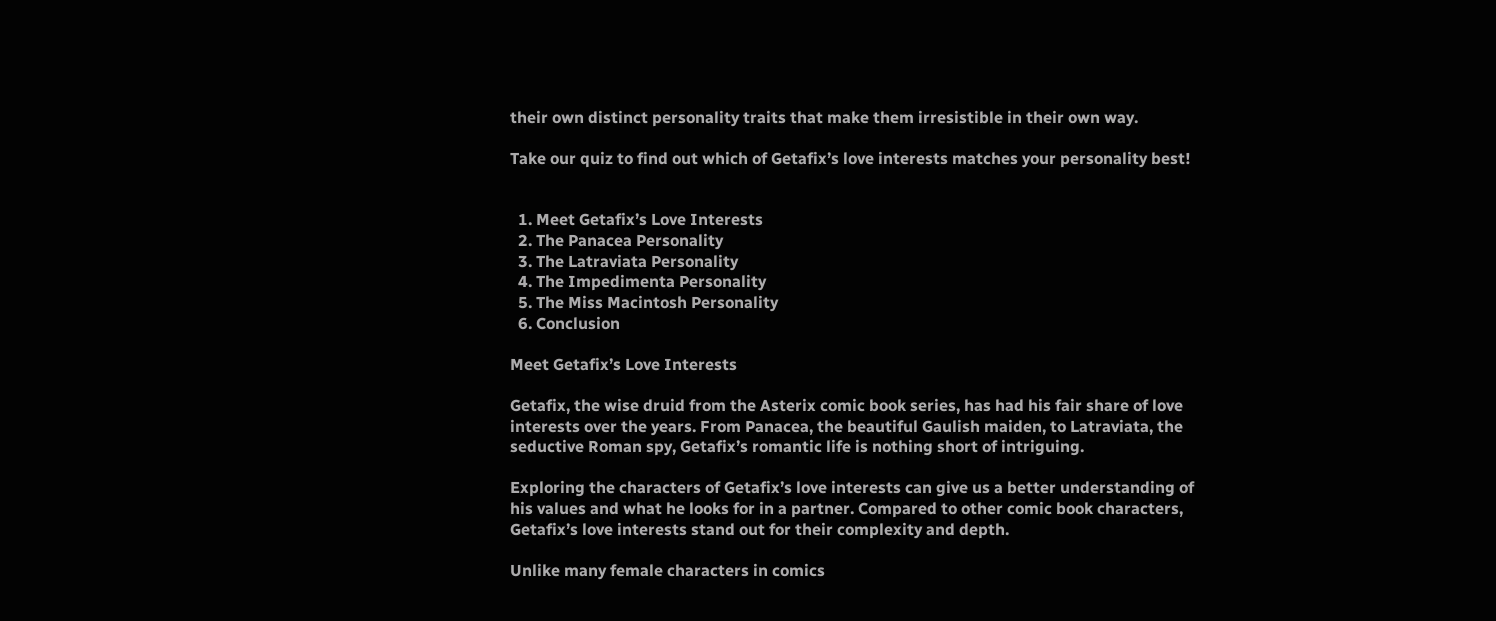their own distinct personality traits that make them irresistible in their own way.

Take our quiz to find out which of Getafix’s love interests matches your personality best!


  1. Meet Getafix’s Love Interests
  2. The Panacea Personality
  3. The Latraviata Personality
  4. The Impedimenta Personality
  5. The Miss Macintosh Personality
  6. Conclusion

Meet Getafix’s Love Interests

Getafix, the wise druid from the Asterix comic book series, has had his fair share of love interests over the years. From Panacea, the beautiful Gaulish maiden, to Latraviata, the seductive Roman spy, Getafix’s romantic life is nothing short of intriguing.

Exploring the characters of Getafix’s love interests can give us a better understanding of his values and what he looks for in a partner. Compared to other comic book characters, Getafix’s love interests stand out for their complexity and depth.

Unlike many female characters in comics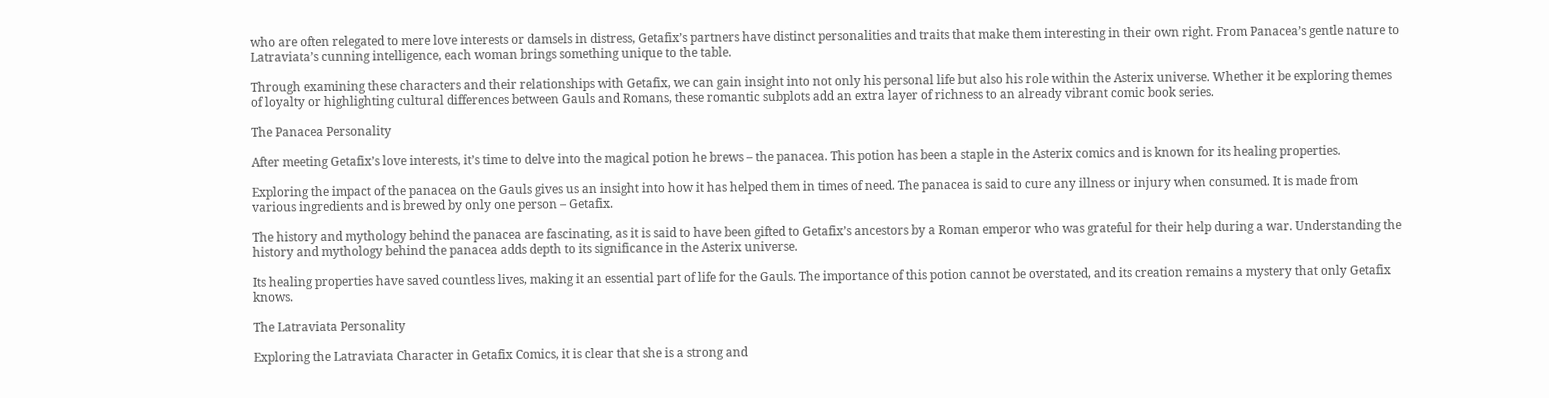who are often relegated to mere love interests or damsels in distress, Getafix’s partners have distinct personalities and traits that make them interesting in their own right. From Panacea’s gentle nature to Latraviata’s cunning intelligence, each woman brings something unique to the table.

Through examining these characters and their relationships with Getafix, we can gain insight into not only his personal life but also his role within the Asterix universe. Whether it be exploring themes of loyalty or highlighting cultural differences between Gauls and Romans, these romantic subplots add an extra layer of richness to an already vibrant comic book series.

The Panacea Personality

After meeting Getafix’s love interests, it’s time to delve into the magical potion he brews – the panacea. This potion has been a staple in the Asterix comics and is known for its healing properties.

Exploring the impact of the panacea on the Gauls gives us an insight into how it has helped them in times of need. The panacea is said to cure any illness or injury when consumed. It is made from various ingredients and is brewed by only one person – Getafix.

The history and mythology behind the panacea are fascinating, as it is said to have been gifted to Getafix’s ancestors by a Roman emperor who was grateful for their help during a war. Understanding the history and mythology behind the panacea adds depth to its significance in the Asterix universe.

Its healing properties have saved countless lives, making it an essential part of life for the Gauls. The importance of this potion cannot be overstated, and its creation remains a mystery that only Getafix knows.

The Latraviata Personality

Exploring the Latraviata Character in Getafix Comics, it is clear that she is a strong and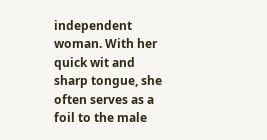independent woman. With her quick wit and sharp tongue, she often serves as a foil to the male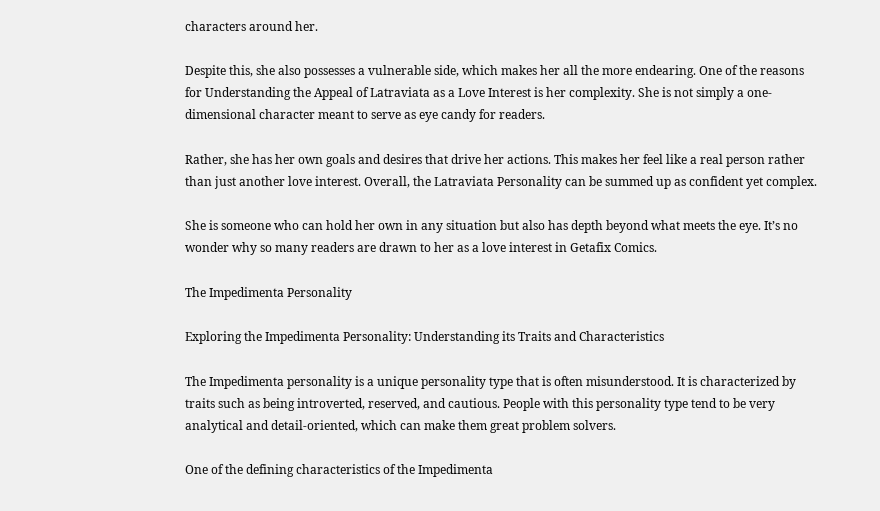characters around her.

Despite this, she also possesses a vulnerable side, which makes her all the more endearing. One of the reasons for Understanding the Appeal of Latraviata as a Love Interest is her complexity. She is not simply a one-dimensional character meant to serve as eye candy for readers.

Rather, she has her own goals and desires that drive her actions. This makes her feel like a real person rather than just another love interest. Overall, the Latraviata Personality can be summed up as confident yet complex.

She is someone who can hold her own in any situation but also has depth beyond what meets the eye. It’s no wonder why so many readers are drawn to her as a love interest in Getafix Comics.

The Impedimenta Personality

Exploring the Impedimenta Personality: Understanding its Traits and Characteristics

The Impedimenta personality is a unique personality type that is often misunderstood. It is characterized by traits such as being introverted, reserved, and cautious. People with this personality type tend to be very analytical and detail-oriented, which can make them great problem solvers.

One of the defining characteristics of the Impedimenta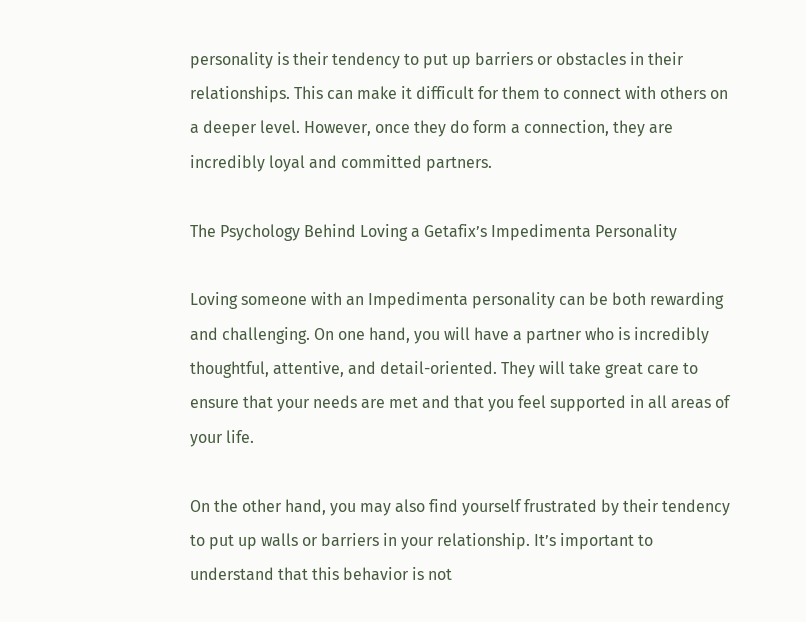personality is their tendency to put up barriers or obstacles in their relationships. This can make it difficult for them to connect with others on a deeper level. However, once they do form a connection, they are incredibly loyal and committed partners.

The Psychology Behind Loving a Getafix’s Impedimenta Personality

Loving someone with an Impedimenta personality can be both rewarding and challenging. On one hand, you will have a partner who is incredibly thoughtful, attentive, and detail-oriented. They will take great care to ensure that your needs are met and that you feel supported in all areas of your life.

On the other hand, you may also find yourself frustrated by their tendency to put up walls or barriers in your relationship. It’s important to understand that this behavior is not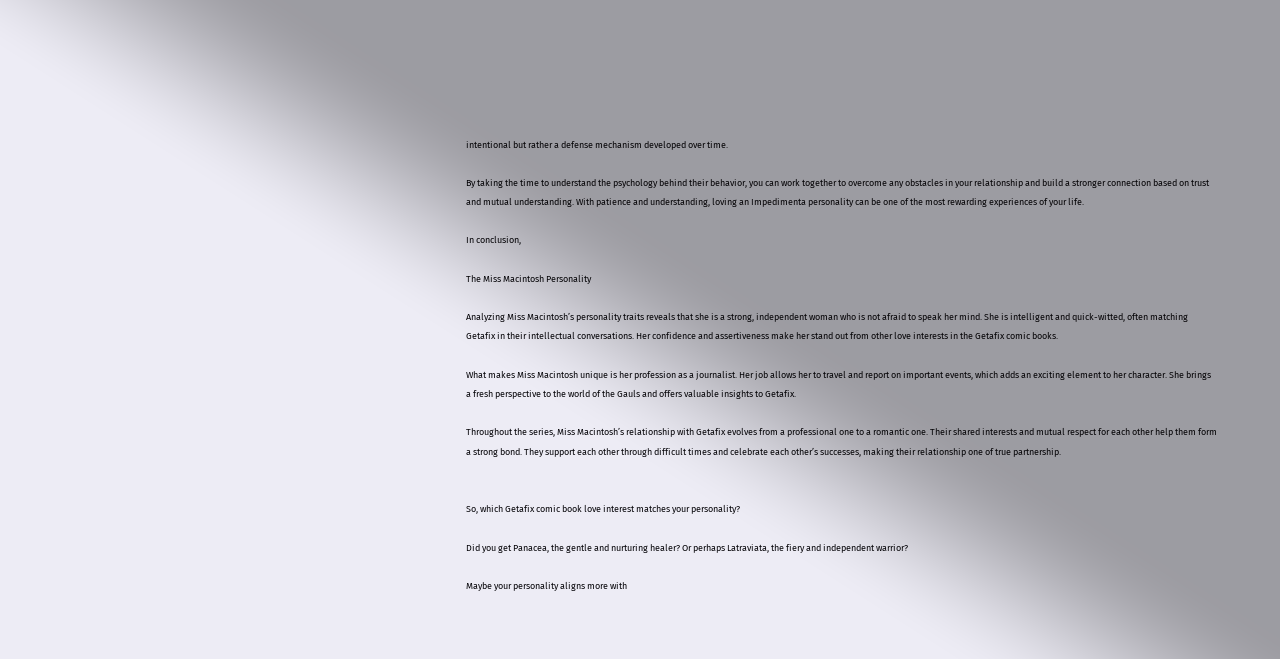intentional but rather a defense mechanism developed over time.

By taking the time to understand the psychology behind their behavior, you can work together to overcome any obstacles in your relationship and build a stronger connection based on trust and mutual understanding. With patience and understanding, loving an Impedimenta personality can be one of the most rewarding experiences of your life.

In conclusion,

The Miss Macintosh Personality

Analyzing Miss Macintosh’s personality traits reveals that she is a strong, independent woman who is not afraid to speak her mind. She is intelligent and quick-witted, often matching Getafix in their intellectual conversations. Her confidence and assertiveness make her stand out from other love interests in the Getafix comic books.

What makes Miss Macintosh unique is her profession as a journalist. Her job allows her to travel and report on important events, which adds an exciting element to her character. She brings a fresh perspective to the world of the Gauls and offers valuable insights to Getafix.

Throughout the series, Miss Macintosh’s relationship with Getafix evolves from a professional one to a romantic one. Their shared interests and mutual respect for each other help them form a strong bond. They support each other through difficult times and celebrate each other’s successes, making their relationship one of true partnership.


So, which Getafix comic book love interest matches your personality?

Did you get Panacea, the gentle and nurturing healer? Or perhaps Latraviata, the fiery and independent warrior?

Maybe your personality aligns more with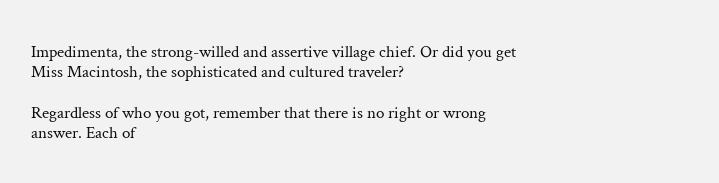Impedimenta, the strong-willed and assertive village chief. Or did you get Miss Macintosh, the sophisticated and cultured traveler?

Regardless of who you got, remember that there is no right or wrong answer. Each of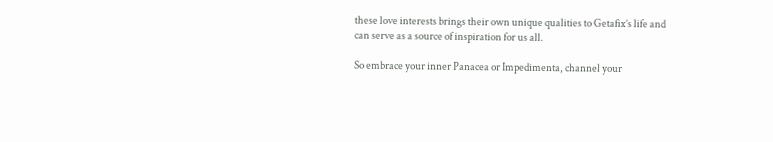these love interests brings their own unique qualities to Getafix’s life and can serve as a source of inspiration for us all.

So embrace your inner Panacea or Impedimenta, channel your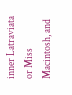inner Latraviata or Miss Macintosh, and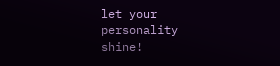let your personality shine!